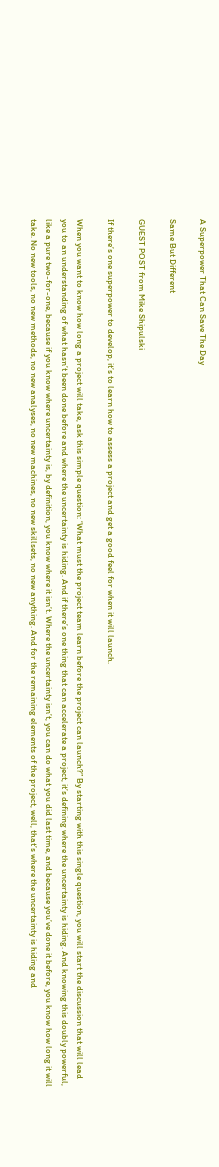A Superpower That Can Save The Day

Same But Different

GUEST POST from Mike Shipulski

If there’s one superpower to develop, it’s to learn how to assess a project and get a good feel for when it will launch.

When you want to know how long a project will take, ask this simple question: ‘What must the project team learn before the project can launch?” By starting with this single question, you will start the discussion that will lead you to an understanding of what hasn’t been done before and where the uncertainty is hiding. And if there’s one thing that can accelerate a project, it’s defining where the uncertainty is hiding. And knowing this doubly powerful, like a pure two-for-one, because if you know where uncertainty is, by definition, you know where it isn’t. Where the uncertainty isn’t, you can do what you did last time, and because you’ve done it before, you know how long it will take. No new tools, no new methods, no new analyses, no new machines, no new skillsets, no new anything. And for the remaining elements of the project, well, that’s where the uncertainty is hiding and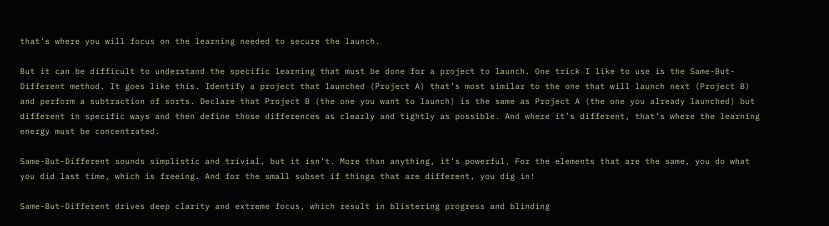that’s where you will focus on the learning needed to secure the launch.

But it can be difficult to understand the specific learning that must be done for a project to launch. One trick I like to use is the Same-But-Different method. It goes like this. Identify a project that launched (Project A) that’s most similar to the one that will launch next (Project B) and perform a subtraction of sorts. Declare that Project B (the one you want to launch) is the same as Project A (the one you already launched) but different in specific ways and then define those differences as clearly and tightly as possible. And where it’s different, that’s where the learning energy must be concentrated.

Same-But-Different sounds simplistic and trivial, but it isn’t. More than anything, it’s powerful. For the elements that are the same, you do what you did last time, which is freeing. And for the small subset if things that are different, you dig in!

Same-But-Different drives deep clarity and extreme focus, which result in blistering progress and blinding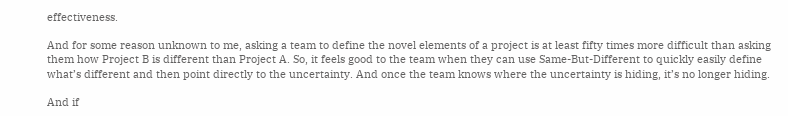effectiveness.

And for some reason unknown to me, asking a team to define the novel elements of a project is at least fifty times more difficult than asking them how Project B is different than Project A. So, it feels good to the team when they can use Same-But-Different to quickly easily define what’s different and then point directly to the uncertainty. And once the team knows where the uncertainty is hiding, it’s no longer hiding.

And if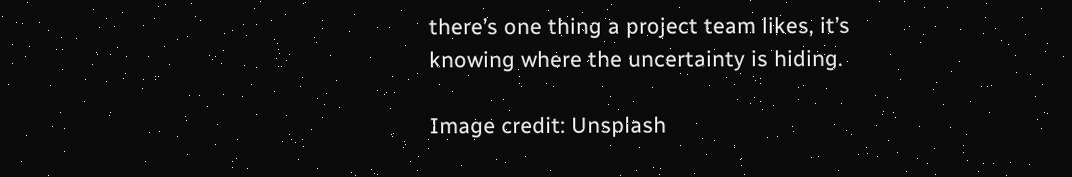there’s one thing a project team likes, it’s knowing where the uncertainty is hiding.

Image credit: Unsplash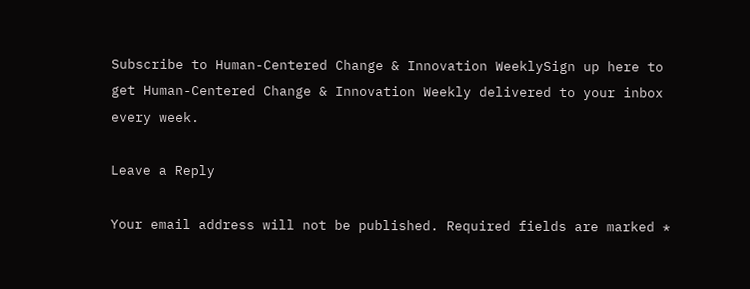Subscribe to Human-Centered Change & Innovation WeeklySign up here to get Human-Centered Change & Innovation Weekly delivered to your inbox every week.

Leave a Reply

Your email address will not be published. Required fields are marked *